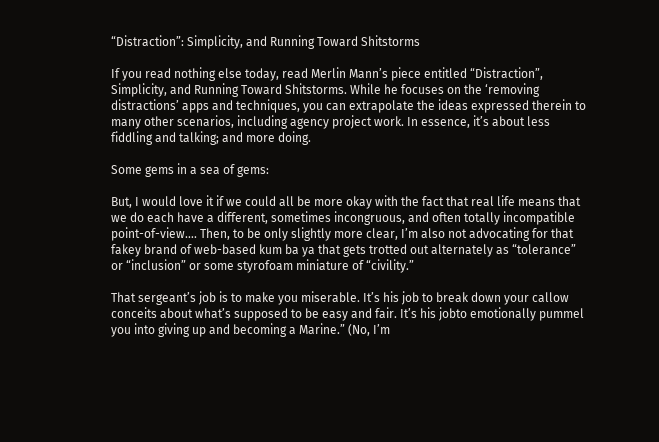“Distraction”: Simplicity, and Running Toward Shitstorms

If you read nothing else today, read Merlin Mann’s piece entitled “Distraction”, Simplicity, and Running Toward Shitstorms. While he focuses on the ‘removing distractions’ apps and techniques, you can extrapolate the ideas expressed therein to many other scenarios, including agency project work. In essence, it’s about less fiddling and talking; and more doing.

Some gems in a sea of gems:

But, I would love it if we could all be more okay with the fact that real life means that we do each have a different, sometimes incongruous, and often totally incompatible point-of-view…. Then, to be only slightly more clear, I’m also not advocating for that fakey brand of web-based kum ba ya that gets trotted out alternately as “tolerance” or “inclusion” or some styrofoam miniature of “civility.”

That sergeant’s job is to make you miserable. It’s his job to break down your callow conceits about what’s supposed to be easy and fair. It’s his jobto emotionally pummel you into giving up and becoming a Marine.” (No, I’m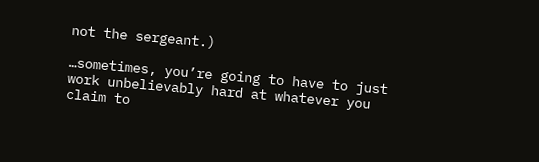not the sergeant.)

…sometimes, you’re going to have to just work unbelievably hard at whatever you claim to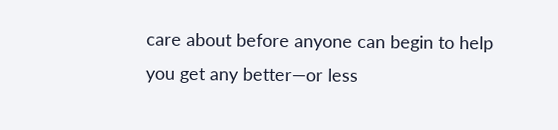care about before anyone can begin to help you get any better—or less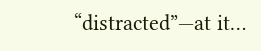“distracted”—at it…